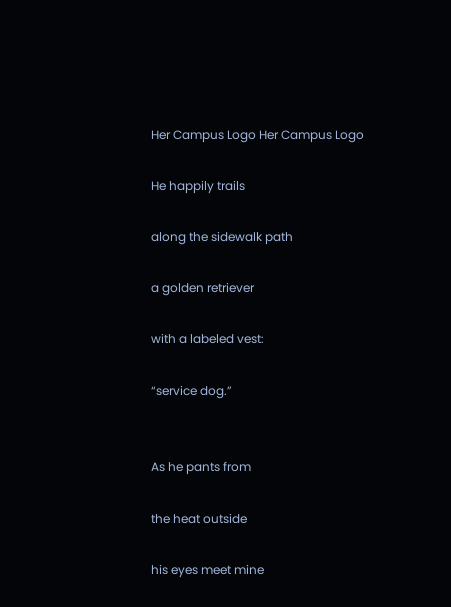Her Campus Logo Her Campus Logo

He happily trails

along the sidewalk path

a golden retriever

with a labeled vest:

“service dog.”


As he pants from

the heat outside

his eyes meet mine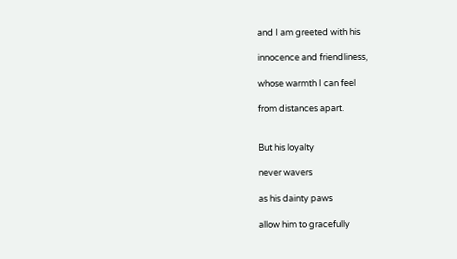and I am greeted with his

innocence and friendliness,

whose warmth I can feel

from distances apart.


But his loyalty

never wavers

as his dainty paws

allow him to gracefully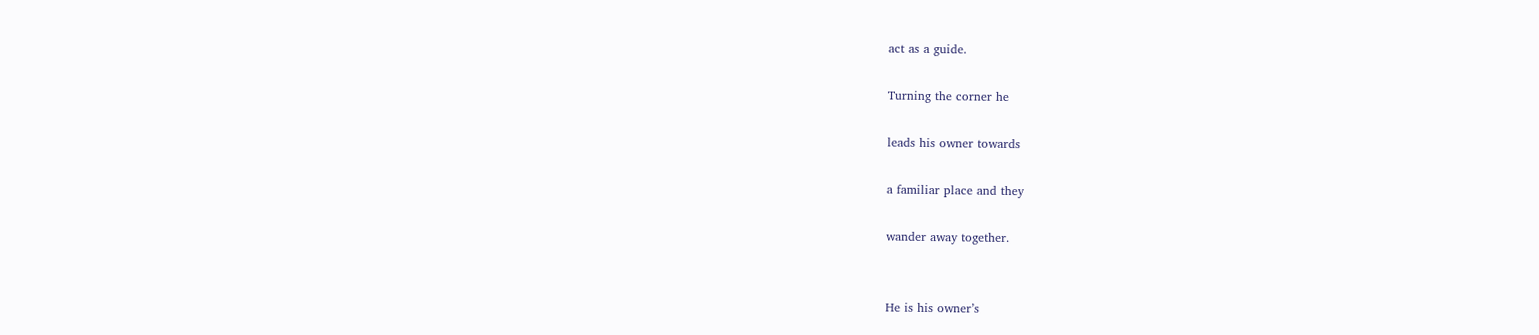act as a guide.

Turning the corner he

leads his owner towards

a familiar place and they

wander away together.


He is his owner’s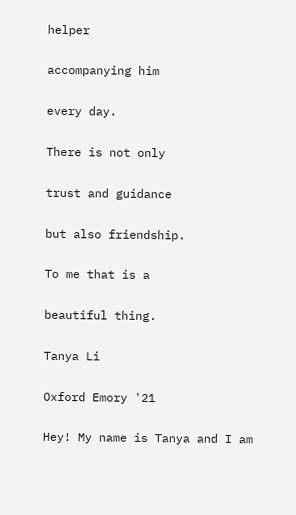helper

accompanying him

every day.

There is not only

trust and guidance

but also friendship.

To me that is a

beautiful thing.

Tanya Li

Oxford Emory '21

Hey! My name is Tanya and I am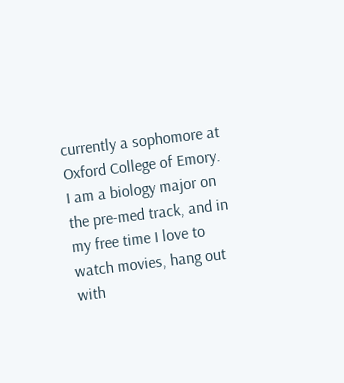currently a sophomore at Oxford College of Emory. I am a biology major on the pre-med track, and in my free time I love to watch movies, hang out with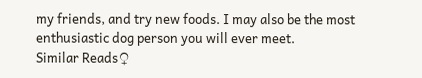my friends, and try new foods. I may also be the most enthusiastic dog person you will ever meet.
Similar Reads♀